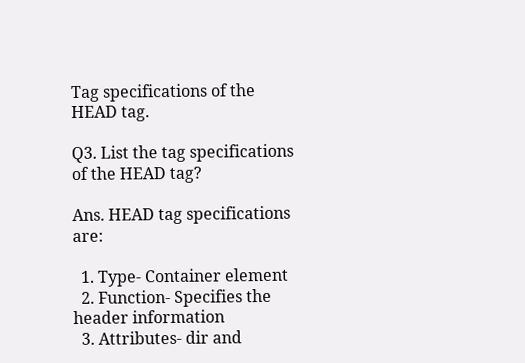Tag specifications of the HEAD tag.

Q3. List the tag specifications of the HEAD tag?

Ans. HEAD tag specifications are:

  1. Type- Container element
  2. Function- Specifies the header information
  3. Attributes- dir and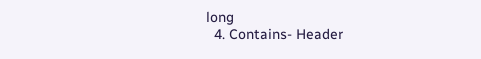long
  4. Contains- Header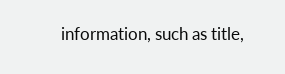information, such as title,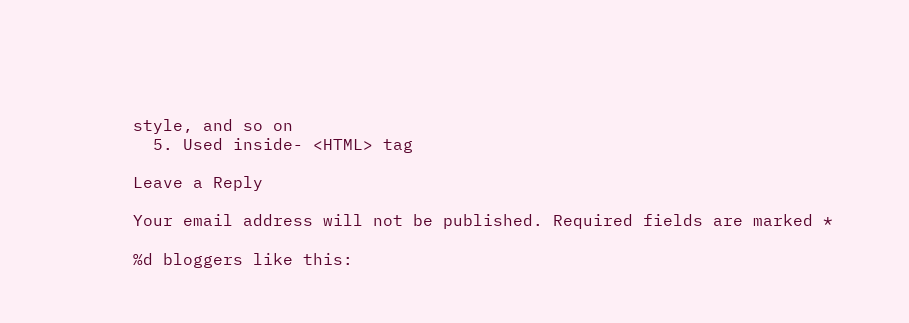style, and so on
  5. Used inside- <HTML> tag

Leave a Reply

Your email address will not be published. Required fields are marked *

%d bloggers like this: